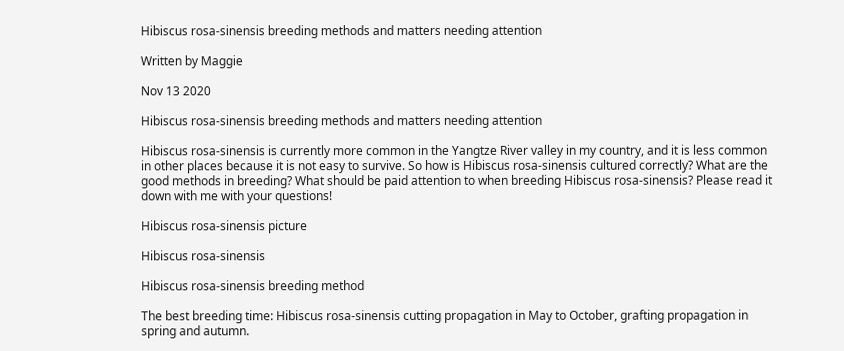Hibiscus rosa-sinensis breeding methods and matters needing attention

Written by Maggie

Nov 13 2020

Hibiscus rosa-sinensis breeding methods and matters needing attention

Hibiscus rosa-sinensis is currently more common in the Yangtze River valley in my country, and it is less common in other places because it is not easy to survive. So how is Hibiscus rosa-sinensis cultured correctly? What are the good methods in breeding? What should be paid attention to when breeding Hibiscus rosa-sinensis? Please read it down with me with your questions!

Hibiscus rosa-sinensis picture

Hibiscus rosa-sinensis

Hibiscus rosa-sinensis breeding method

The best breeding time: Hibiscus rosa-sinensis cutting propagation in May to October, grafting propagation in spring and autumn.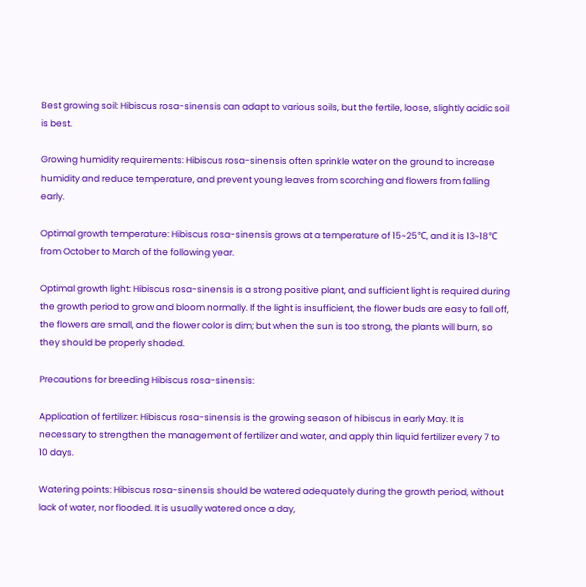Best growing soil: Hibiscus rosa-sinensis can adapt to various soils, but the fertile, loose, slightly acidic soil is best.

Growing humidity requirements: Hibiscus rosa-sinensis often sprinkle water on the ground to increase humidity and reduce temperature, and prevent young leaves from scorching and flowers from falling early.

Optimal growth temperature: Hibiscus rosa-sinensis grows at a temperature of 15~25℃, and it is 13~18℃ from October to March of the following year.

Optimal growth light: Hibiscus rosa-sinensis is a strong positive plant, and sufficient light is required during the growth period to grow and bloom normally. If the light is insufficient, the flower buds are easy to fall off, the flowers are small, and the flower color is dim; but when the sun is too strong, the plants will burn, so they should be properly shaded.

Precautions for breeding Hibiscus rosa-sinensis:

Application of fertilizer: Hibiscus rosa-sinensis is the growing season of hibiscus in early May. It is necessary to strengthen the management of fertilizer and water, and apply thin liquid fertilizer every 7 to 10 days.

Watering points: Hibiscus rosa-sinensis should be watered adequately during the growth period, without lack of water, nor flooded. It is usually watered once a day,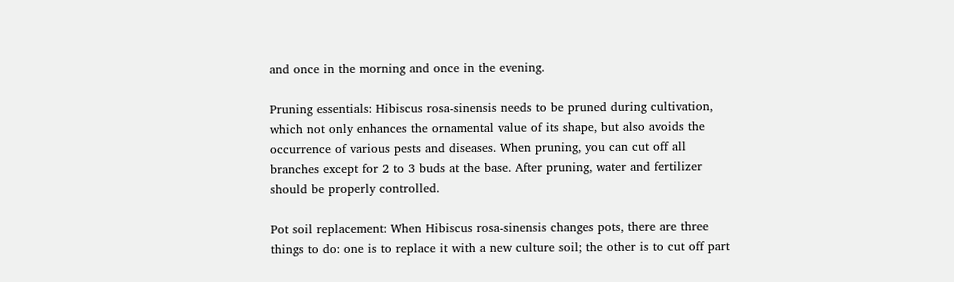and once in the morning and once in the evening.

Pruning essentials: Hibiscus rosa-sinensis needs to be pruned during cultivation, which not only enhances the ornamental value of its shape, but also avoids the occurrence of various pests and diseases. When pruning, you can cut off all branches except for 2 to 3 buds at the base. After pruning, water and fertilizer should be properly controlled.

Pot soil replacement: When Hibiscus rosa-sinensis changes pots, there are three things to do: one is to replace it with a new culture soil; the other is to cut off part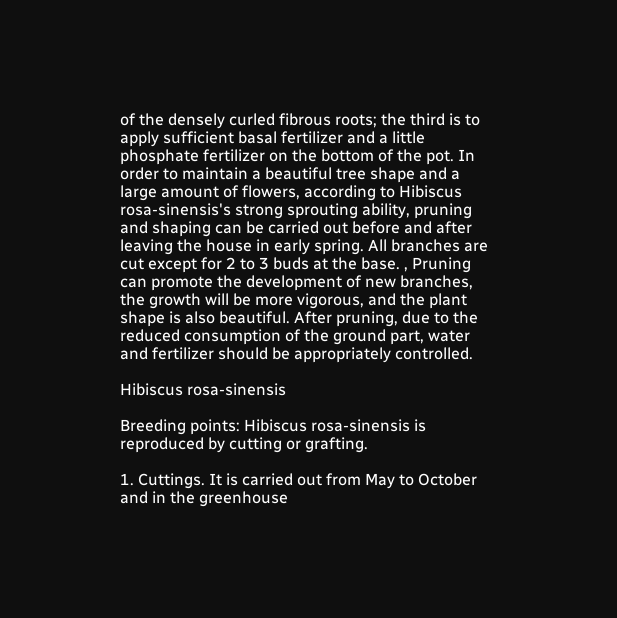of the densely curled fibrous roots; the third is to apply sufficient basal fertilizer and a little phosphate fertilizer on the bottom of the pot. In order to maintain a beautiful tree shape and a large amount of flowers, according to Hibiscus rosa-sinensis's strong sprouting ability, pruning and shaping can be carried out before and after leaving the house in early spring. All branches are cut except for 2 to 3 buds at the base. , Pruning can promote the development of new branches, the growth will be more vigorous, and the plant shape is also beautiful. After pruning, due to the reduced consumption of the ground part, water and fertilizer should be appropriately controlled.

Hibiscus rosa-sinensis

Breeding points: Hibiscus rosa-sinensis is reproduced by cutting or grafting.

1. Cuttings. It is carried out from May to October and in the greenhouse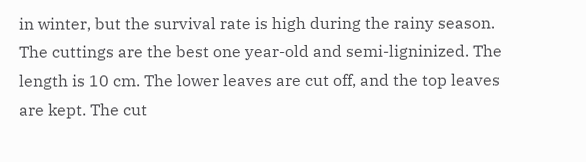in winter, but the survival rate is high during the rainy season. The cuttings are the best one year-old and semi-ligninized. The length is 10 cm. The lower leaves are cut off, and the top leaves are kept. The cut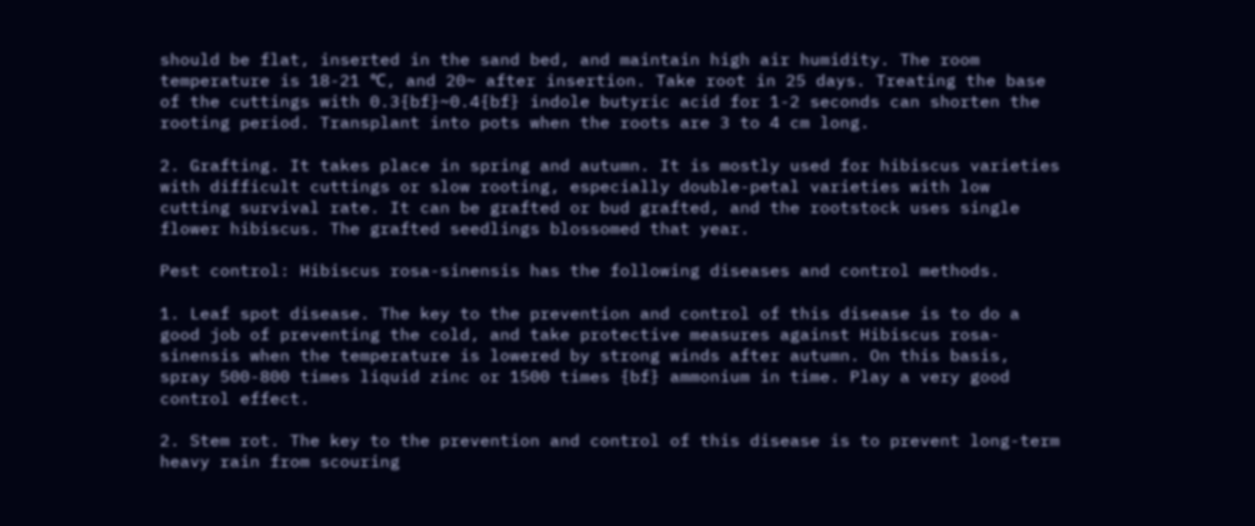should be flat, inserted in the sand bed, and maintain high air humidity. The room temperature is 18-21 ℃, and 20~ after insertion. Take root in 25 days. Treating the base of the cuttings with 0.3{bf}~0.4{bf} indole butyric acid for 1-2 seconds can shorten the rooting period. Transplant into pots when the roots are 3 to 4 cm long.

2. Grafting. It takes place in spring and autumn. It is mostly used for hibiscus varieties with difficult cuttings or slow rooting, especially double-petal varieties with low cutting survival rate. It can be grafted or bud grafted, and the rootstock uses single flower hibiscus. The grafted seedlings blossomed that year.

Pest control: Hibiscus rosa-sinensis has the following diseases and control methods.

1. Leaf spot disease. The key to the prevention and control of this disease is to do a good job of preventing the cold, and take protective measures against Hibiscus rosa-sinensis when the temperature is lowered by strong winds after autumn. On this basis, spray 500-800 times liquid zinc or 1500 times {bf} ammonium in time. Play a very good control effect.

2. Stem rot. The key to the prevention and control of this disease is to prevent long-term heavy rain from scouring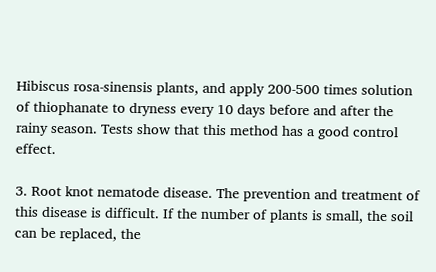Hibiscus rosa-sinensis plants, and apply 200-500 times solution of thiophanate to dryness every 10 days before and after the rainy season. Tests show that this method has a good control effect.

3. Root knot nematode disease. The prevention and treatment of this disease is difficult. If the number of plants is small, the soil can be replaced, the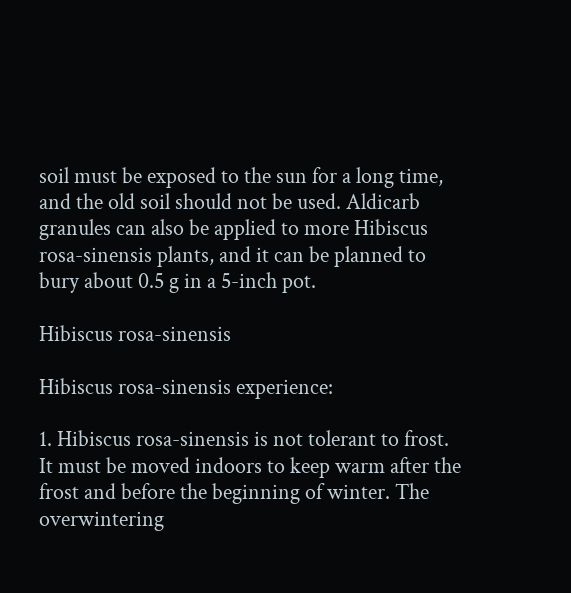soil must be exposed to the sun for a long time, and the old soil should not be used. Aldicarb granules can also be applied to more Hibiscus rosa-sinensis plants, and it can be planned to bury about 0.5 g in a 5-inch pot.

Hibiscus rosa-sinensis

Hibiscus rosa-sinensis experience:

1. Hibiscus rosa-sinensis is not tolerant to frost. It must be moved indoors to keep warm after the frost and before the beginning of winter. The overwintering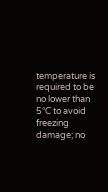temperature is required to be no lower than 5°C to avoid freezing damage; no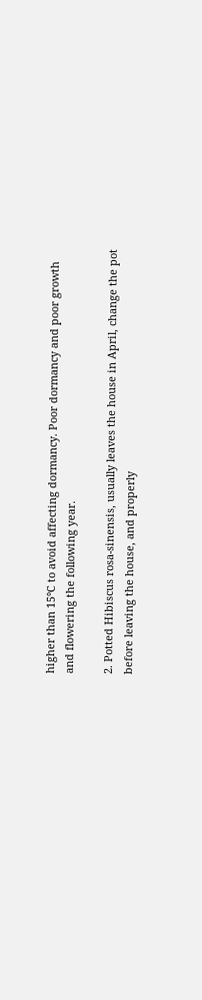higher than 15°C to avoid affecting dormancy. Poor dormancy and poor growth and flowering the following year.

2. Potted Hibiscus rosa-sinensis, usually leaves the house in April, change the pot before leaving the house, and properly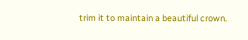trim it to maintain a beautiful crown.